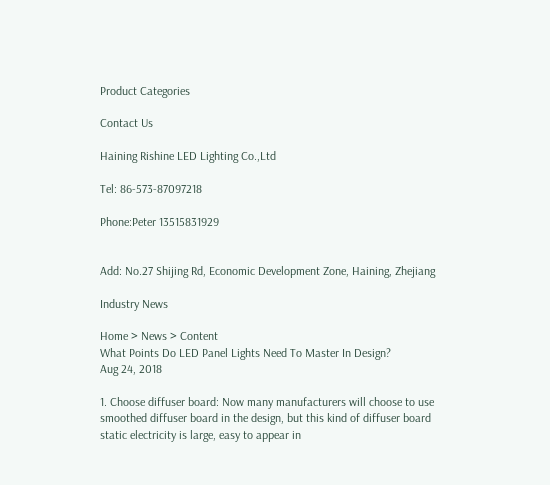Product Categories

Contact Us

Haining Rishine LED Lighting Co.,Ltd

Tel: 86-573-87097218

Phone:Peter 13515831929


Add: No.27 Shijing Rd, Economic Development Zone, Haining, Zhejiang

Industry News

Home > News > Content
What Points Do LED Panel Lights Need To Master In Design?
Aug 24, 2018

1. Choose diffuser board: Now many manufacturers will choose to use smoothed diffuser board in the design, but this kind of diffuser board static electricity is large, easy to appear in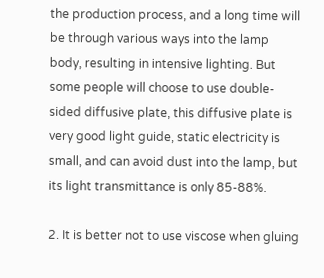the production process, and a long time will be through various ways into the lamp body, resulting in intensive lighting. But some people will choose to use double-sided diffusive plate, this diffusive plate is very good light guide, static electricity is small, and can avoid dust into the lamp, but its light transmittance is only 85-88%.

2. It is better not to use viscose when gluing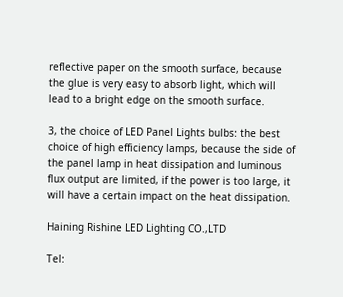reflective paper on the smooth surface, because the glue is very easy to absorb light, which will lead to a bright edge on the smooth surface.

3, the choice of LED Panel Lights bulbs: the best choice of high efficiency lamps, because the side of the panel lamp in heat dissipation and luminous flux output are limited, if the power is too large, it will have a certain impact on the heat dissipation.

Haining Rishine LED Lighting CO.,LTD

Tel: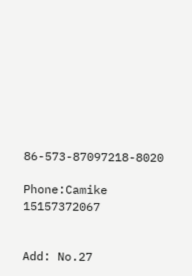86-573-87097218-8020

Phone:Camike  15157372067


Add: No.27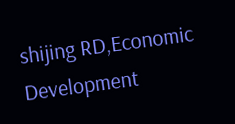shijing RD,Economic Development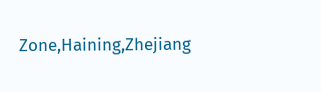Zone,Haining,Zhejiang